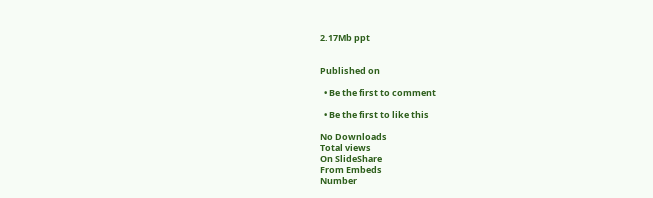2.17Mb ppt


Published on

  • Be the first to comment

  • Be the first to like this

No Downloads
Total views
On SlideShare
From Embeds
Number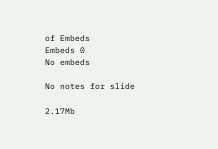of Embeds
Embeds 0
No embeds

No notes for slide

2.17Mb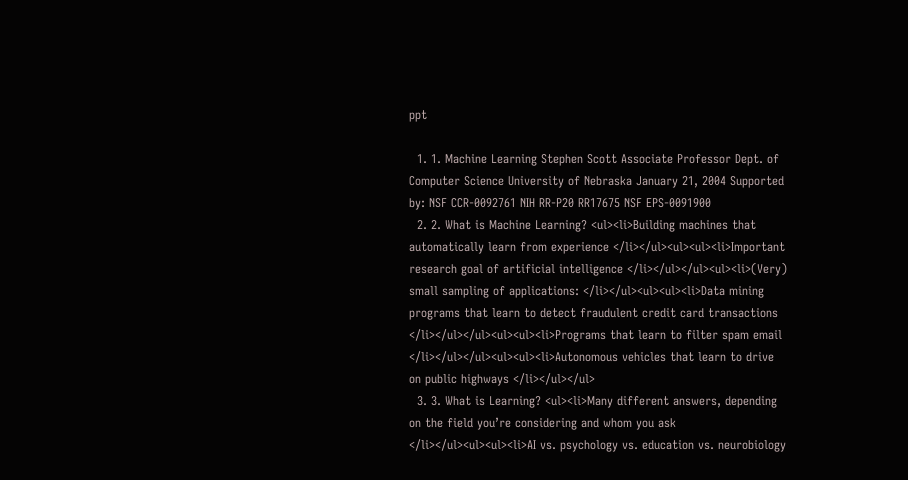ppt

  1. 1. Machine Learning Stephen Scott Associate Professor Dept. of Computer Science University of Nebraska January 21, 2004 Supported by: NSF CCR-0092761 NIH RR-P20 RR17675 NSF EPS-0091900
  2. 2. What is Machine Learning? <ul><li>Building machines that automatically learn from experience </li></ul><ul><ul><li>Important research goal of artificial intelligence </li></ul></ul><ul><li>(Very) small sampling of applications: </li></ul><ul><ul><li>Data mining programs that learn to detect fraudulent credit card transactions </li></ul></ul><ul><ul><li>Programs that learn to filter spam email </li></ul></ul><ul><ul><li>Autonomous vehicles that learn to drive on public highways </li></ul></ul>
  3. 3. What is Learning? <ul><li>Many different answers, depending on the field you’re considering and whom you ask </li></ul><ul><ul><li>AI vs. psychology vs. education vs. neurobiology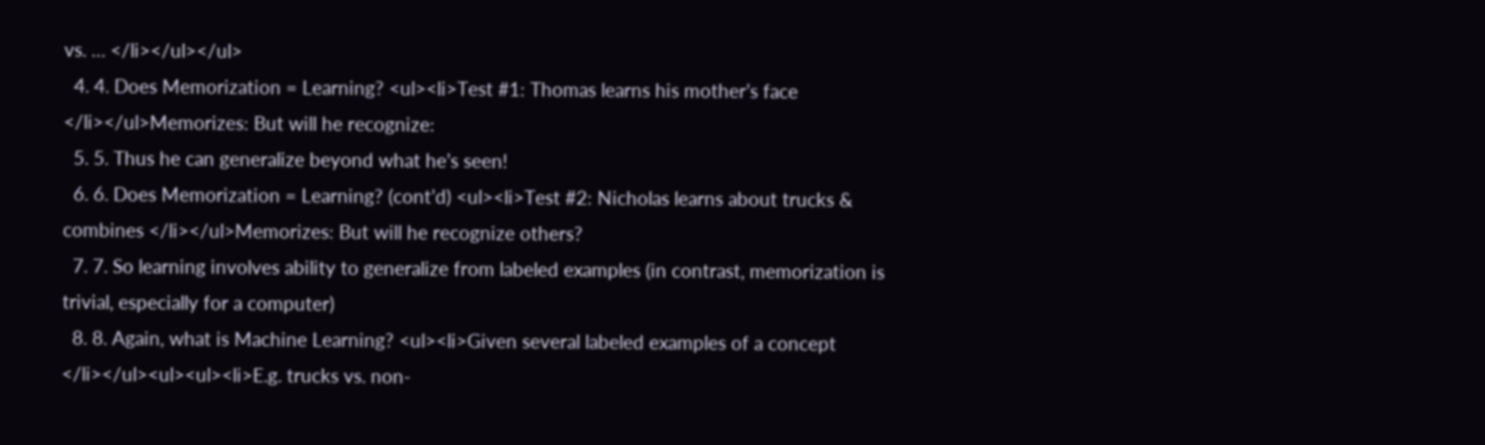vs. … </li></ul></ul>
  4. 4. Does Memorization = Learning? <ul><li>Test #1: Thomas learns his mother’s face </li></ul>Memorizes: But will he recognize:
  5. 5. Thus he can generalize beyond what he’s seen!
  6. 6. Does Memorization = Learning? (cont’d) <ul><li>Test #2: Nicholas learns about trucks & combines </li></ul>Memorizes: But will he recognize others?
  7. 7. So learning involves ability to generalize from labeled examples (in contrast, memorization is trivial, especially for a computer)
  8. 8. Again, what is Machine Learning? <ul><li>Given several labeled examples of a concept </li></ul><ul><ul><li>E.g. trucks vs. non-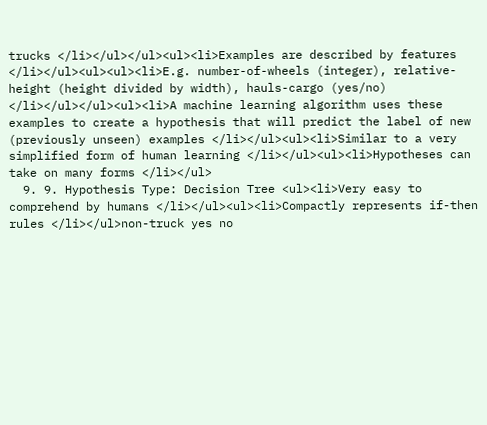trucks </li></ul></ul><ul><li>Examples are described by features </li></ul><ul><ul><li>E.g. number-of-wheels (integer), relative-height (height divided by width), hauls-cargo (yes/no) </li></ul></ul><ul><li>A machine learning algorithm uses these examples to create a hypothesis that will predict the label of new (previously unseen) examples </li></ul><ul><li>Similar to a very simplified form of human learning </li></ul><ul><li>Hypotheses can take on many forms </li></ul>
  9. 9. Hypothesis Type: Decision Tree <ul><li>Very easy to comprehend by humans </li></ul><ul><li>Compactly represents if-then rules </li></ul>non-truck yes no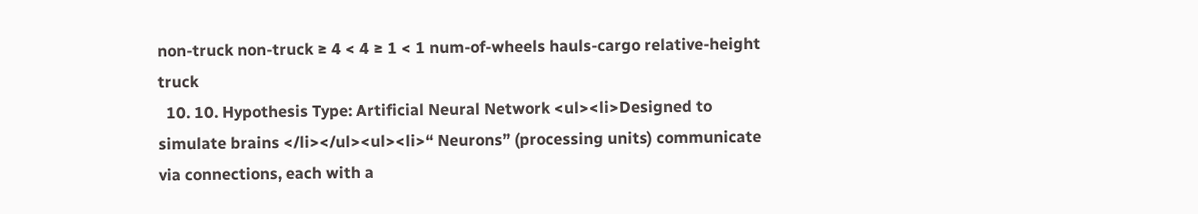non-truck non-truck ≥ 4 < 4 ≥ 1 < 1 num-of-wheels hauls-cargo relative-height truck
  10. 10. Hypothesis Type: Artificial Neural Network <ul><li>Designed to simulate brains </li></ul><ul><li>“ Neurons” (processing units) communicate via connections, each with a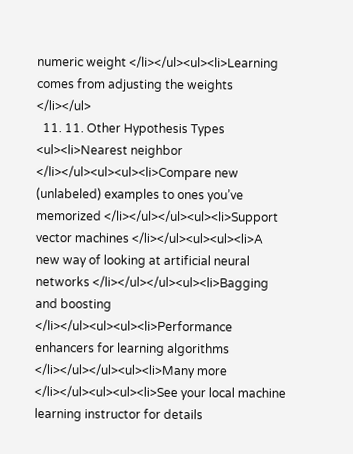numeric weight </li></ul><ul><li>Learning comes from adjusting the weights </li></ul>
  11. 11. Other Hypothesis Types <ul><li>Nearest neighbor </li></ul><ul><ul><li>Compare new (unlabeled) examples to ones you’ve memorized </li></ul></ul><ul><li>Support vector machines </li></ul><ul><ul><li>A new way of looking at artificial neural networks </li></ul></ul><ul><li>Bagging and boosting </li></ul><ul><ul><li>Performance enhancers for learning algorithms </li></ul></ul><ul><li>Many more </li></ul><ul><ul><li>See your local machine learning instructor for details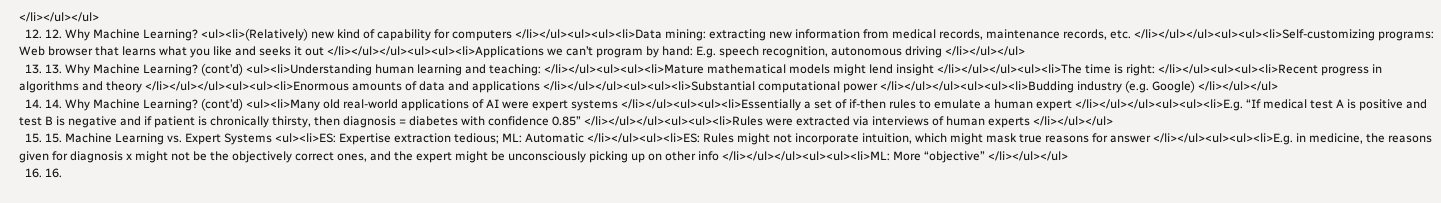</li></ul></ul>
  12. 12. Why Machine Learning? <ul><li>(Relatively) new kind of capability for computers </li></ul><ul><ul><li>Data mining: extracting new information from medical records, maintenance records, etc. </li></ul></ul><ul><ul><li>Self-customizing programs: Web browser that learns what you like and seeks it out </li></ul></ul><ul><ul><li>Applications we can’t program by hand: E.g. speech recognition, autonomous driving </li></ul></ul>
  13. 13. Why Machine Learning? (cont’d) <ul><li>Understanding human learning and teaching: </li></ul><ul><ul><li>Mature mathematical models might lend insight </li></ul></ul><ul><li>The time is right: </li></ul><ul><ul><li>Recent progress in algorithms and theory </li></ul></ul><ul><ul><li>Enormous amounts of data and applications </li></ul></ul><ul><ul><li>Substantial computational power </li></ul></ul><ul><ul><li>Budding industry (e.g. Google) </li></ul></ul>
  14. 14. Why Machine Learning? (cont’d) <ul><li>Many old real-world applications of AI were expert systems </li></ul><ul><ul><li>Essentially a set of if-then rules to emulate a human expert </li></ul></ul><ul><ul><li>E.g. “If medical test A is positive and test B is negative and if patient is chronically thirsty, then diagnosis = diabetes with confidence 0.85” </li></ul></ul><ul><ul><li>Rules were extracted via interviews of human experts </li></ul></ul>
  15. 15. Machine Learning vs. Expert Systems <ul><li>ES: Expertise extraction tedious; ML: Automatic </li></ul><ul><li>ES: Rules might not incorporate intuition, which might mask true reasons for answer </li></ul><ul><ul><li>E.g. in medicine, the reasons given for diagnosis x might not be the objectively correct ones, and the expert might be unconsciously picking up on other info </li></ul></ul><ul><ul><li>ML: More “objective” </li></ul></ul>
  16. 16.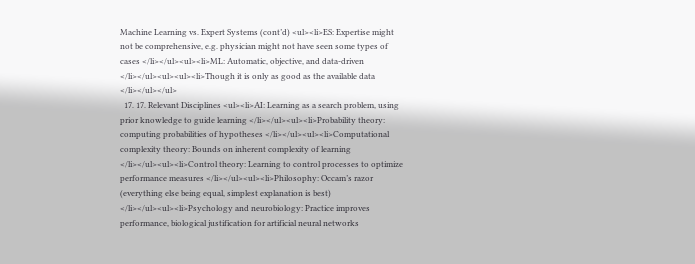Machine Learning vs. Expert Systems (cont’d) <ul><li>ES: Expertise might not be comprehensive, e.g. physician might not have seen some types of cases </li></ul><ul><li>ML: Automatic, objective, and data-driven </li></ul><ul><ul><li>Though it is only as good as the available data </li></ul></ul>
  17. 17. Relevant Disciplines <ul><li>AI: Learning as a search problem, using prior knowledge to guide learning </li></ul><ul><li>Probability theory: computing probabilities of hypotheses </li></ul><ul><li>Computational complexity theory: Bounds on inherent complexity of learning </li></ul><ul><li>Control theory: Learning to control processes to optimize performance measures </li></ul><ul><li>Philosophy: Occam’s razor (everything else being equal, simplest explanation is best) </li></ul><ul><li>Psychology and neurobiology: Practice improves performance, biological justification for artificial neural networks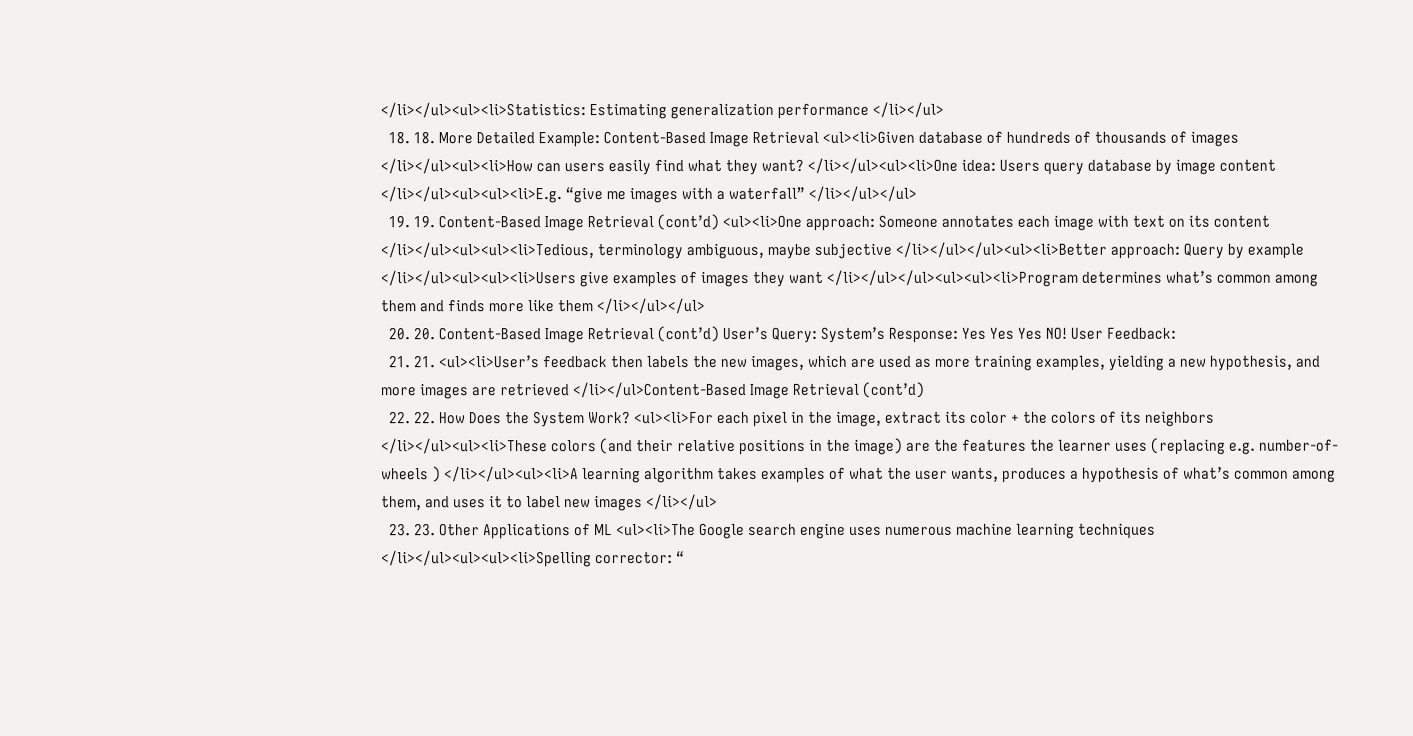</li></ul><ul><li>Statistics: Estimating generalization performance </li></ul>
  18. 18. More Detailed Example: Content-Based Image Retrieval <ul><li>Given database of hundreds of thousands of images </li></ul><ul><li>How can users easily find what they want? </li></ul><ul><li>One idea: Users query database by image content </li></ul><ul><ul><li>E.g. “give me images with a waterfall” </li></ul></ul>
  19. 19. Content-Based Image Retrieval (cont’d) <ul><li>One approach: Someone annotates each image with text on its content </li></ul><ul><ul><li>Tedious, terminology ambiguous, maybe subjective </li></ul></ul><ul><li>Better approach: Query by example </li></ul><ul><ul><li>Users give examples of images they want </li></ul></ul><ul><ul><li>Program determines what’s common among them and finds more like them </li></ul></ul>
  20. 20. Content-Based Image Retrieval (cont’d) User’s Query: System’s Response: Yes Yes Yes NO! User Feedback:
  21. 21. <ul><li>User’s feedback then labels the new images, which are used as more training examples, yielding a new hypothesis, and more images are retrieved </li></ul>Content-Based Image Retrieval (cont’d)
  22. 22. How Does the System Work? <ul><li>For each pixel in the image, extract its color + the colors of its neighbors </li></ul><ul><li>These colors (and their relative positions in the image) are the features the learner uses (replacing e.g. number-of-wheels ) </li></ul><ul><li>A learning algorithm takes examples of what the user wants, produces a hypothesis of what’s common among them, and uses it to label new images </li></ul>
  23. 23. Other Applications of ML <ul><li>The Google search engine uses numerous machine learning techniques </li></ul><ul><ul><li>Spelling corrector: “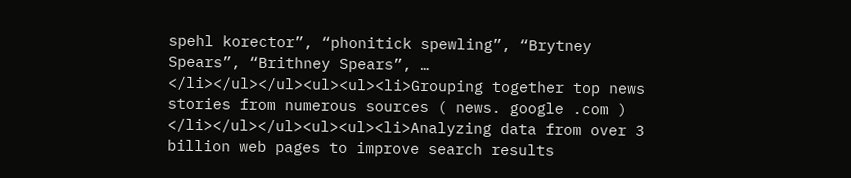spehl korector”, “phonitick spewling”, “Brytney Spears”, “Brithney Spears”, … </li></ul></ul><ul><ul><li>Grouping together top news stories from numerous sources ( news. google .com ) </li></ul></ul><ul><ul><li>Analyzing data from over 3 billion web pages to improve search results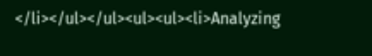</li></ul></ul><ul><ul><li>Analyzing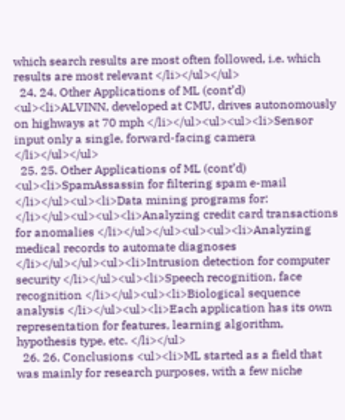which search results are most often followed, i.e. which results are most relevant </li></ul></ul>
  24. 24. Other Applications of ML (cont’d) <ul><li>ALVINN, developed at CMU, drives autonomously on highways at 70 mph </li></ul><ul><ul><li>Sensor input only a single, forward-facing camera </li></ul></ul>
  25. 25. Other Applications of ML (cont’d) <ul><li>SpamAssassin for filtering spam e-mail </li></ul><ul><li>Data mining programs for: </li></ul><ul><ul><li>Analyzing credit card transactions for anomalies </li></ul></ul><ul><ul><li>Analyzing medical records to automate diagnoses </li></ul></ul><ul><li>Intrusion detection for computer security </li></ul><ul><li>Speech recognition, face recognition </li></ul><ul><li>Biological sequence analysis </li></ul><ul><li>Each application has its own representation for features, learning algorithm, hypothesis type, etc. </li></ul>
  26. 26. Conclusions <ul><li>ML started as a field that was mainly for research purposes, with a few niche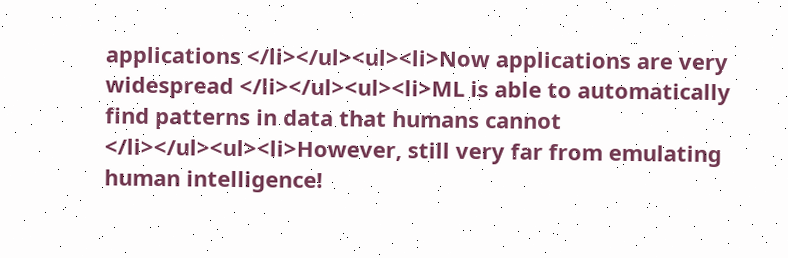applications </li></ul><ul><li>Now applications are very widespread </li></ul><ul><li>ML is able to automatically find patterns in data that humans cannot </li></ul><ul><li>However, still very far from emulating human intelligence!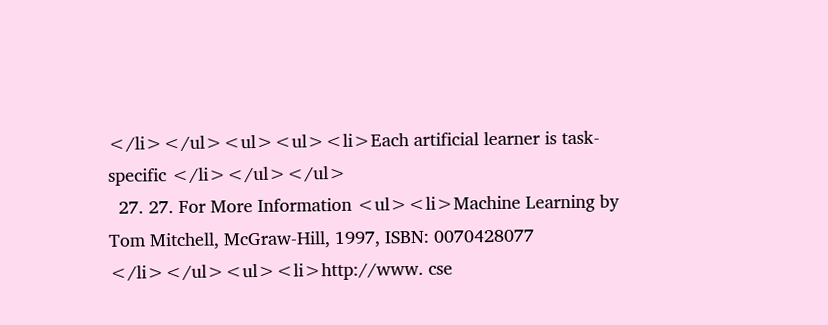</li></ul><ul><ul><li>Each artificial learner is task-specific </li></ul></ul>
  27. 27. For More Information <ul><li>Machine Learning by Tom Mitchell, McGraw-Hill, 1997, ISBN: 0070428077 </li></ul><ul><li>http://www. cse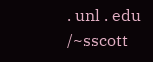. unl . edu /~sscott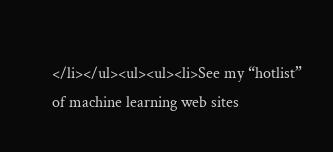</li></ul><ul><ul><li>See my “hotlist” of machine learning web sites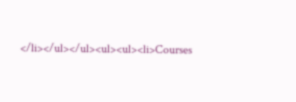</li></ul></ul><ul><ul><li>Courses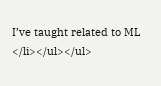I’ve taught related to ML </li></ul></ul>